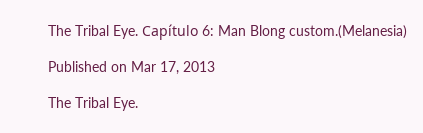The Tribal Eye. Capítulo 6: Man Blong custom.(Melanesia)

Published on Mar 17, 2013

The Tribal Eye.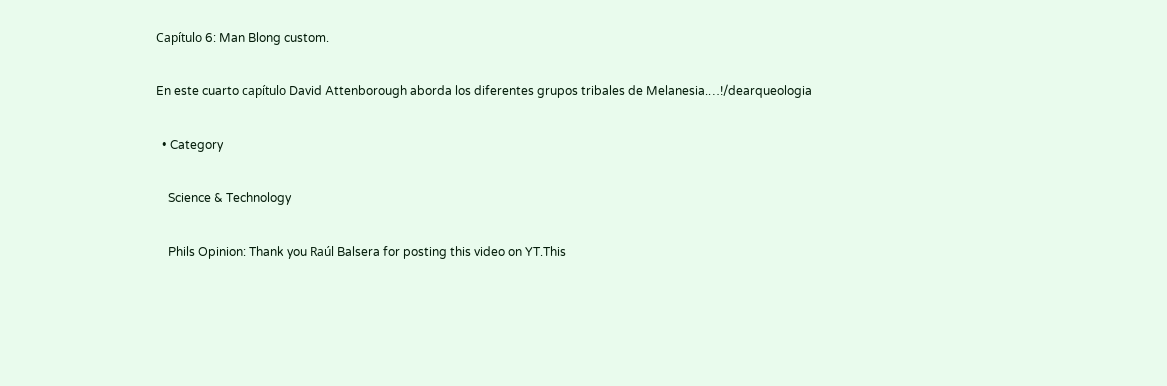Capítulo 6: Man Blong custom.

En este cuarto capítulo David Attenborough aborda los diferentes grupos tribales de Melanesia.…!/dearqueologia

  • Category

    Science & Technology

    Phils Opinion: Thank you Raúl Balsera for posting this video on YT.This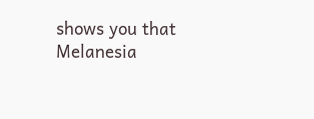shows you that Melanesia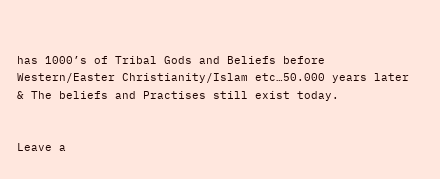has 1000’s of Tribal Gods and Beliefs before Western/Easter Christianity/Islam etc…50.000 years later & The beliefs and Practises still exist today.


Leave a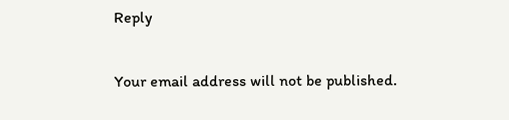Reply

Your email address will not be published.